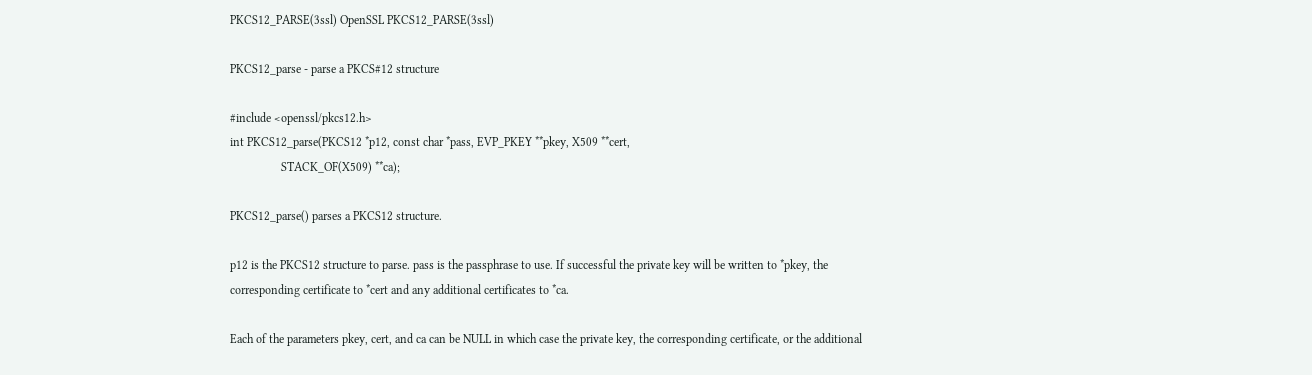PKCS12_PARSE(3ssl) OpenSSL PKCS12_PARSE(3ssl)

PKCS12_parse - parse a PKCS#12 structure

#include <openssl/pkcs12.h>
int PKCS12_parse(PKCS12 *p12, const char *pass, EVP_PKEY **pkey, X509 **cert,
                 STACK_OF(X509) **ca);

PKCS12_parse() parses a PKCS12 structure.

p12 is the PKCS12 structure to parse. pass is the passphrase to use. If successful the private key will be written to *pkey, the corresponding certificate to *cert and any additional certificates to *ca.

Each of the parameters pkey, cert, and ca can be NULL in which case the private key, the corresponding certificate, or the additional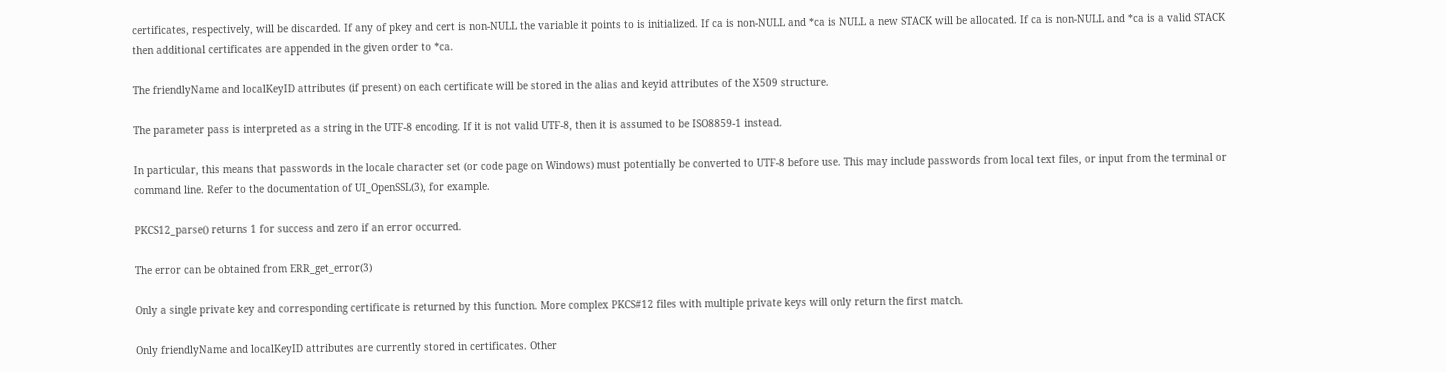certificates, respectively, will be discarded. If any of pkey and cert is non-NULL the variable it points to is initialized. If ca is non-NULL and *ca is NULL a new STACK will be allocated. If ca is non-NULL and *ca is a valid STACK then additional certificates are appended in the given order to *ca.

The friendlyName and localKeyID attributes (if present) on each certificate will be stored in the alias and keyid attributes of the X509 structure.

The parameter pass is interpreted as a string in the UTF-8 encoding. If it is not valid UTF-8, then it is assumed to be ISO8859-1 instead.

In particular, this means that passwords in the locale character set (or code page on Windows) must potentially be converted to UTF-8 before use. This may include passwords from local text files, or input from the terminal or command line. Refer to the documentation of UI_OpenSSL(3), for example.

PKCS12_parse() returns 1 for success and zero if an error occurred.

The error can be obtained from ERR_get_error(3)

Only a single private key and corresponding certificate is returned by this function. More complex PKCS#12 files with multiple private keys will only return the first match.

Only friendlyName and localKeyID attributes are currently stored in certificates. Other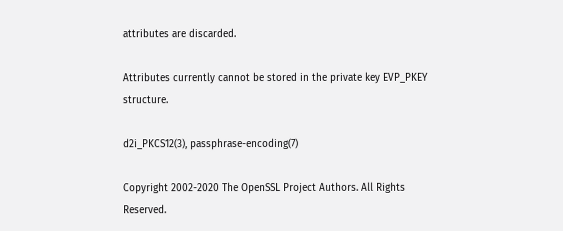attributes are discarded.

Attributes currently cannot be stored in the private key EVP_PKEY structure.

d2i_PKCS12(3), passphrase-encoding(7)

Copyright 2002-2020 The OpenSSL Project Authors. All Rights Reserved.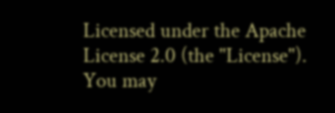Licensed under the Apache License 2.0 (the "License"). You may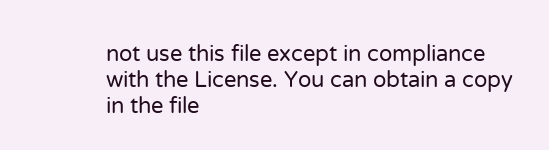not use this file except in compliance with the License. You can obtain a copy in the file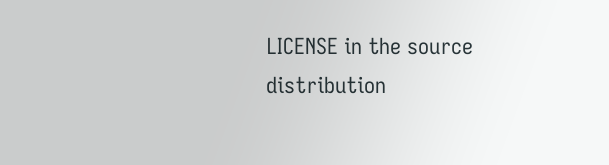LICENSE in the source distribution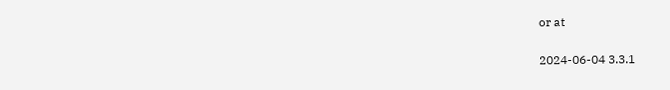or at

2024-06-04 3.3.1